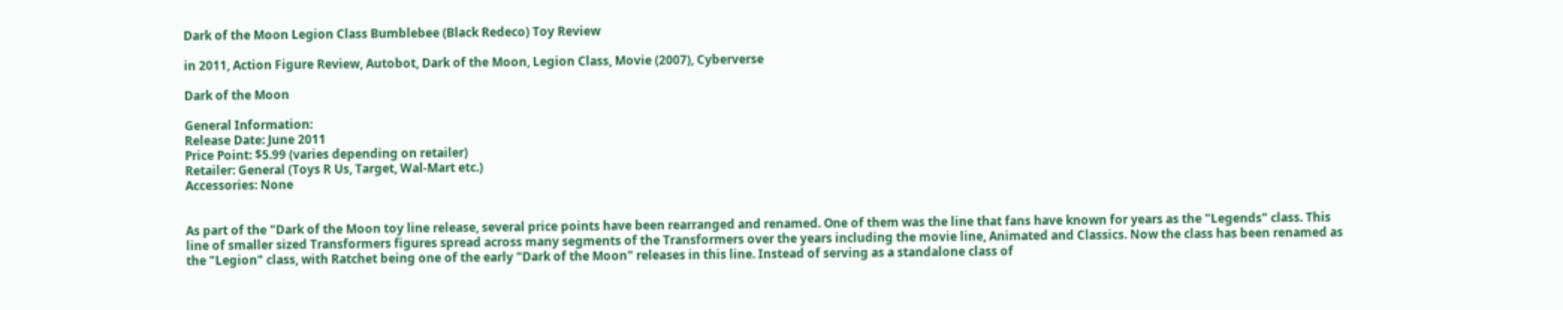Dark of the Moon Legion Class Bumblebee (Black Redeco) Toy Review

in 2011, Action Figure Review, Autobot, Dark of the Moon, Legion Class, Movie (2007), Cyberverse

Dark of the Moon

General Information:
Release Date: June 2011
Price Point: $5.99 (varies depending on retailer)
Retailer: General (Toys R Us, Target, Wal-Mart etc.)
Accessories: None


As part of the "Dark of the Moon toy line release, several price points have been rearranged and renamed. One of them was the line that fans have known for years as the "Legends" class. This line of smaller sized Transformers figures spread across many segments of the Transformers over the years including the movie line, Animated and Classics. Now the class has been renamed as the "Legion" class, with Ratchet being one of the early "Dark of the Moon" releases in this line. Instead of serving as a standalone class of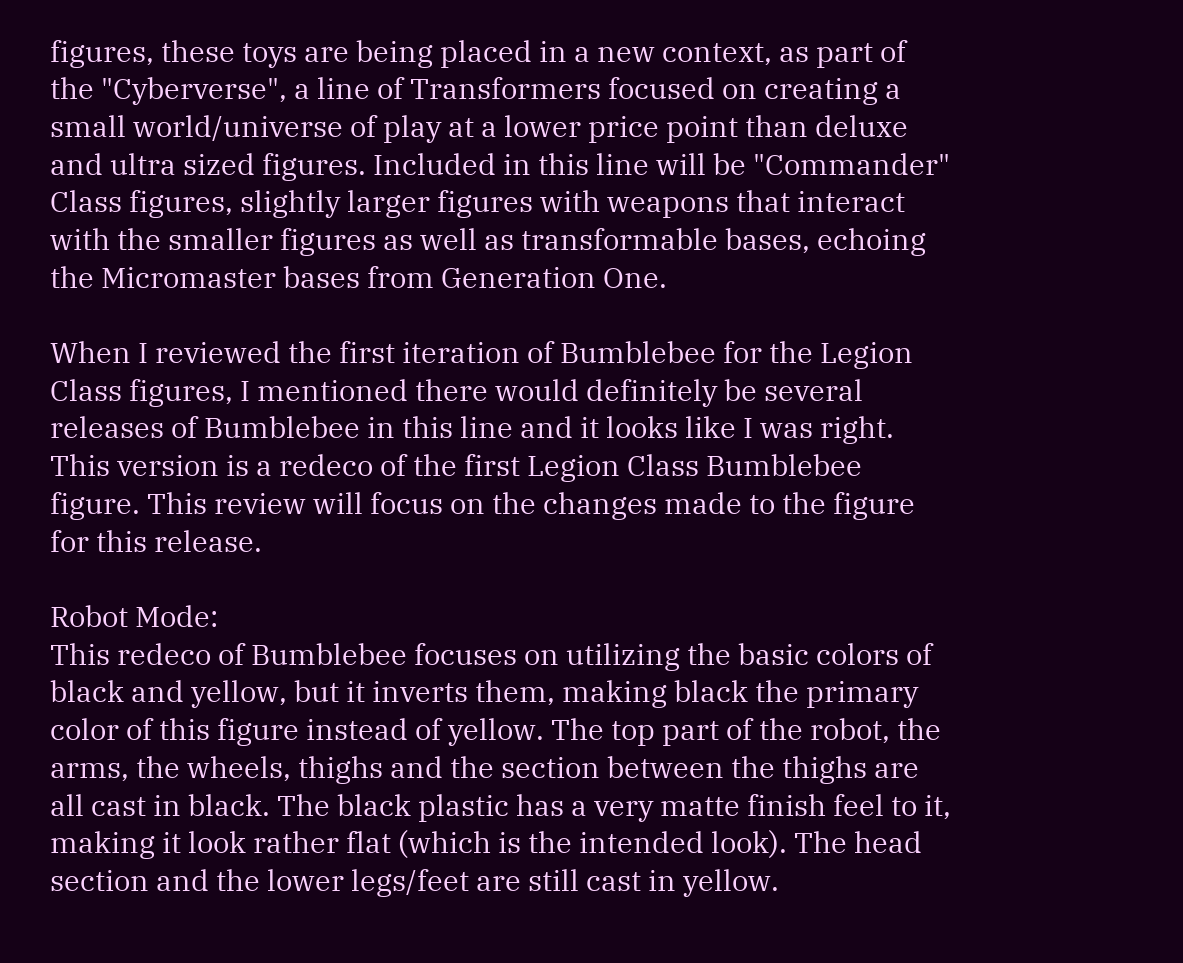figures, these toys are being placed in a new context, as part of the "Cyberverse", a line of Transformers focused on creating a small world/universe of play at a lower price point than deluxe and ultra sized figures. Included in this line will be "Commander" Class figures, slightly larger figures with weapons that interact with the smaller figures as well as transformable bases, echoing the Micromaster bases from Generation One.

When I reviewed the first iteration of Bumblebee for the Legion Class figures, I mentioned there would definitely be several releases of Bumblebee in this line and it looks like I was right. This version is a redeco of the first Legion Class Bumblebee figure. This review will focus on the changes made to the figure for this release.

Robot Mode:
This redeco of Bumblebee focuses on utilizing the basic colors of black and yellow, but it inverts them, making black the primary color of this figure instead of yellow. The top part of the robot, the arms, the wheels, thighs and the section between the thighs are all cast in black. The black plastic has a very matte finish feel to it, making it look rather flat (which is the intended look). The head section and the lower legs/feet are still cast in yellow.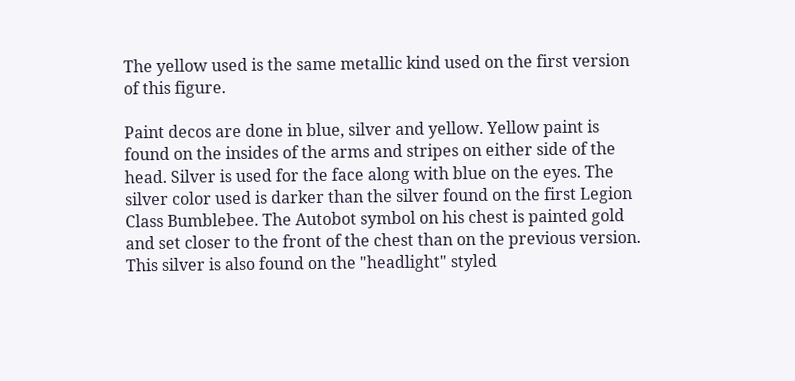The yellow used is the same metallic kind used on the first version of this figure.

Paint decos are done in blue, silver and yellow. Yellow paint is found on the insides of the arms and stripes on either side of the head. Silver is used for the face along with blue on the eyes. The silver color used is darker than the silver found on the first Legion Class Bumblebee. The Autobot symbol on his chest is painted gold and set closer to the front of the chest than on the previous version. This silver is also found on the "headlight" styled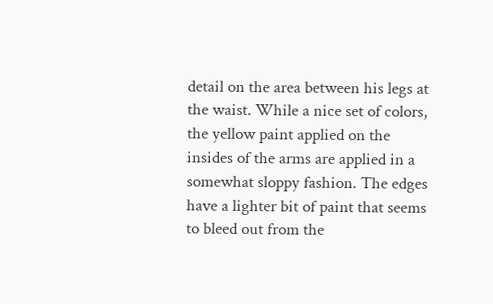detail on the area between his legs at the waist. While a nice set of colors, the yellow paint applied on the insides of the arms are applied in a somewhat sloppy fashion. The edges have a lighter bit of paint that seems to bleed out from the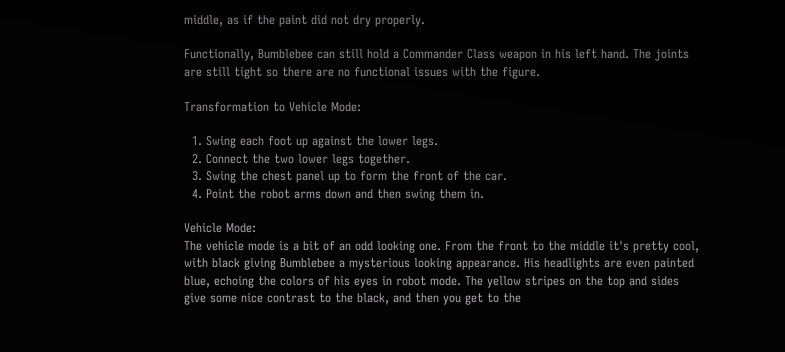middle, as if the paint did not dry properly.

Functionally, Bumblebee can still hold a Commander Class weapon in his left hand. The joints are still tight so there are no functional issues with the figure.

Transformation to Vehicle Mode:

  1. Swing each foot up against the lower legs.
  2. Connect the two lower legs together.
  3. Swing the chest panel up to form the front of the car.
  4. Point the robot arms down and then swing them in.

Vehicle Mode:
The vehicle mode is a bit of an odd looking one. From the front to the middle it's pretty cool, with black giving Bumblebee a mysterious looking appearance. His headlights are even painted blue, echoing the colors of his eyes in robot mode. The yellow stripes on the top and sides give some nice contrast to the black, and then you get to the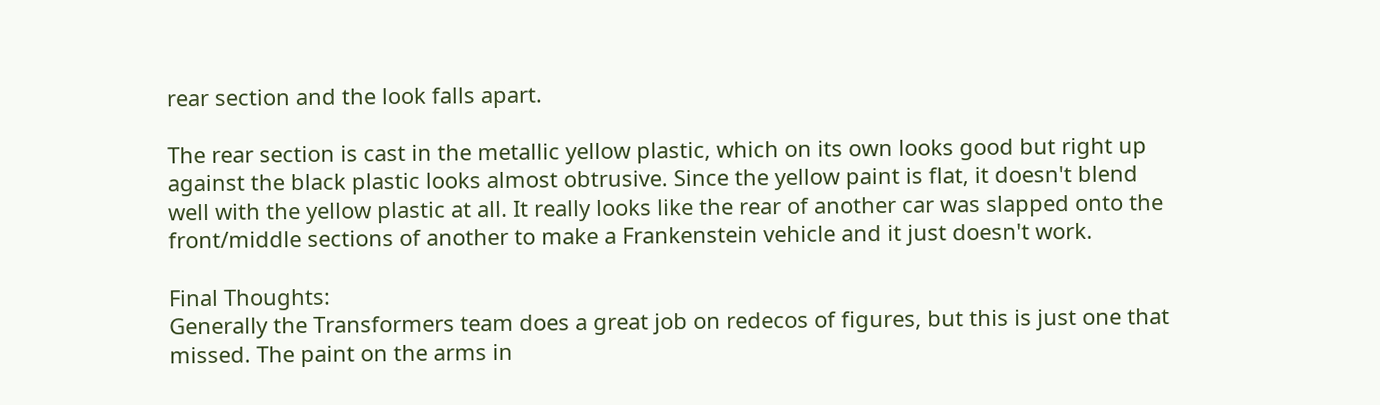rear section and the look falls apart.

The rear section is cast in the metallic yellow plastic, which on its own looks good but right up against the black plastic looks almost obtrusive. Since the yellow paint is flat, it doesn't blend well with the yellow plastic at all. It really looks like the rear of another car was slapped onto the front/middle sections of another to make a Frankenstein vehicle and it just doesn't work.

Final Thoughts:
Generally the Transformers team does a great job on redecos of figures, but this is just one that missed. The paint on the arms in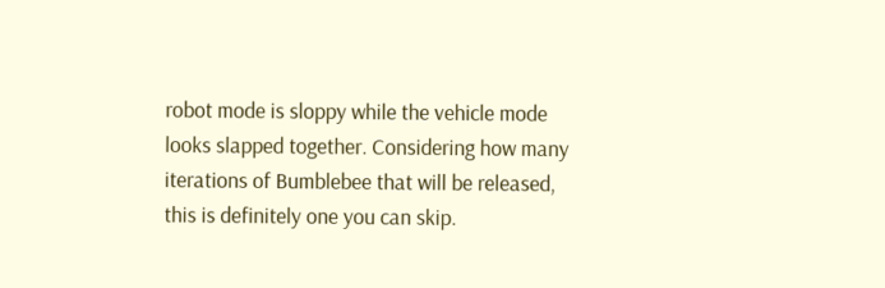robot mode is sloppy while the vehicle mode looks slapped together. Considering how many iterations of Bumblebee that will be released, this is definitely one you can skip.